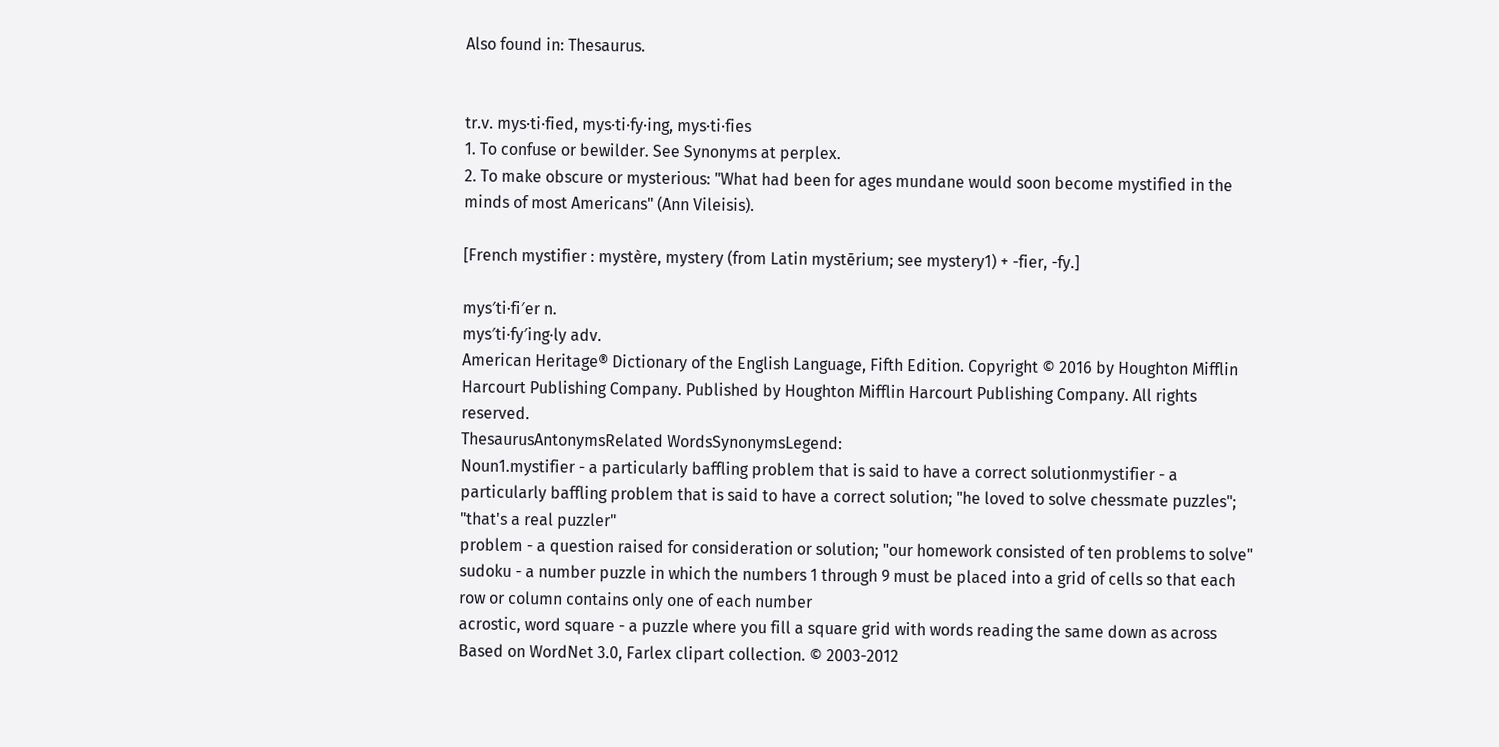Also found in: Thesaurus.


tr.v. mys·ti·fied, mys·ti·fy·ing, mys·ti·fies
1. To confuse or bewilder. See Synonyms at perplex.
2. To make obscure or mysterious: "What had been for ages mundane would soon become mystified in the minds of most Americans" (Ann Vileisis).

[French mystifier : mystère, mystery (from Latin mystērium; see mystery1) + -fier, -fy.]

mys′ti·fi′er n.
mys′ti·fy′ing·ly adv.
American Heritage® Dictionary of the English Language, Fifth Edition. Copyright © 2016 by Houghton Mifflin Harcourt Publishing Company. Published by Houghton Mifflin Harcourt Publishing Company. All rights reserved.
ThesaurusAntonymsRelated WordsSynonymsLegend:
Noun1.mystifier - a particularly baffling problem that is said to have a correct solutionmystifier - a particularly baffling problem that is said to have a correct solution; "he loved to solve chessmate puzzles"; "that's a real puzzler"
problem - a question raised for consideration or solution; "our homework consisted of ten problems to solve"
sudoku - a number puzzle in which the numbers 1 through 9 must be placed into a grid of cells so that each row or column contains only one of each number
acrostic, word square - a puzzle where you fill a square grid with words reading the same down as across
Based on WordNet 3.0, Farlex clipart collection. © 2003-2012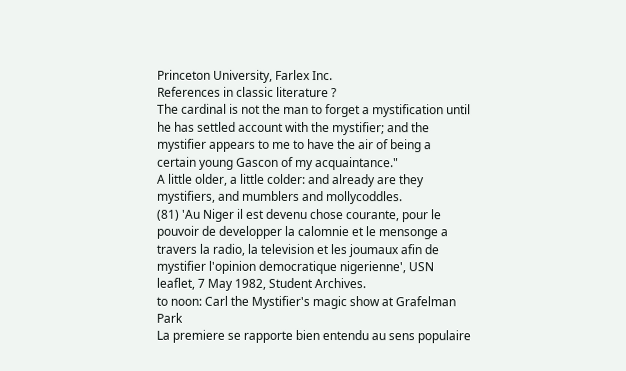Princeton University, Farlex Inc.
References in classic literature ?
The cardinal is not the man to forget a mystification until he has settled account with the mystifier; and the mystifier appears to me to have the air of being a certain young Gascon of my acquaintance."
A little older, a little colder: and already are they mystifiers, and mumblers and mollycoddles.
(81) 'Au Niger il est devenu chose courante, pour le pouvoir de developper la calomnie et le mensonge a travers la radio, la television et les joumaux afin de mystifier l'opinion democratique nigerienne', USN leaflet, 7 May 1982, Student Archives.
to noon: Carl the Mystifier's magic show at Grafelman Park
La premiere se rapporte bien entendu au sens populaire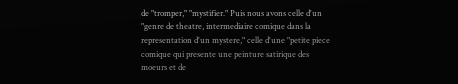de "tromper," "mystifier." Puis nous avons celle d'un "genre de theatre, intermediaire comique dans la representation d'un mystere," celle d'une "petite piece comique qui presente une peinture satirique des moeurs et de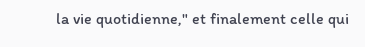la vie quotidienne," et finalement celle qui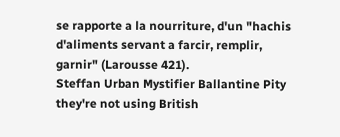se rapporte a la nourriture, d'un "hachis d'aliments servant a farcir, remplir, garnir" (Larousse 421).
Steffan Urban Mystifier Ballantine Pity they're not using British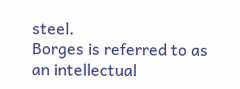steel.
Borges is referred to as an intellectual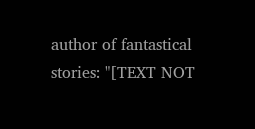author of fantastical stories: "[TEXT NOT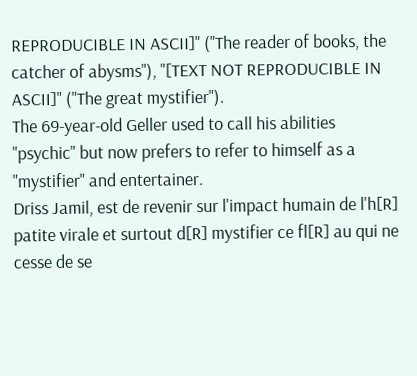REPRODUCIBLE IN ASCII]" ("The reader of books, the catcher of abysms"), "[TEXT NOT REPRODUCIBLE IN ASCII]" ("The great mystifier").
The 69-year-old Geller used to call his abilities "psychic" but now prefers to refer to himself as a "mystifier" and entertainer.
Driss Jamil, est de revenir sur l'impact humain de l'h[R] patite virale et surtout d[R] mystifier ce fl[R] au qui ne cesse de se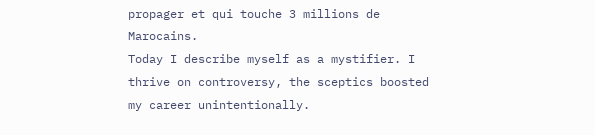propager et qui touche 3 millions de Marocains.
Today I describe myself as a mystifier. I thrive on controversy, the sceptics boosted my career unintentionally.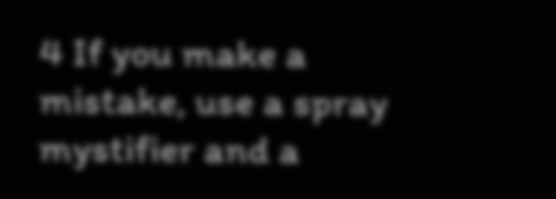4 If you make a mistake, use a spray mystifier and a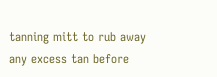tanning mitt to rub away any excess tan before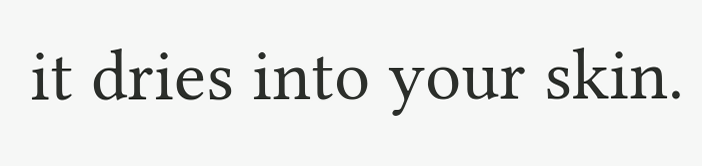it dries into your skin.